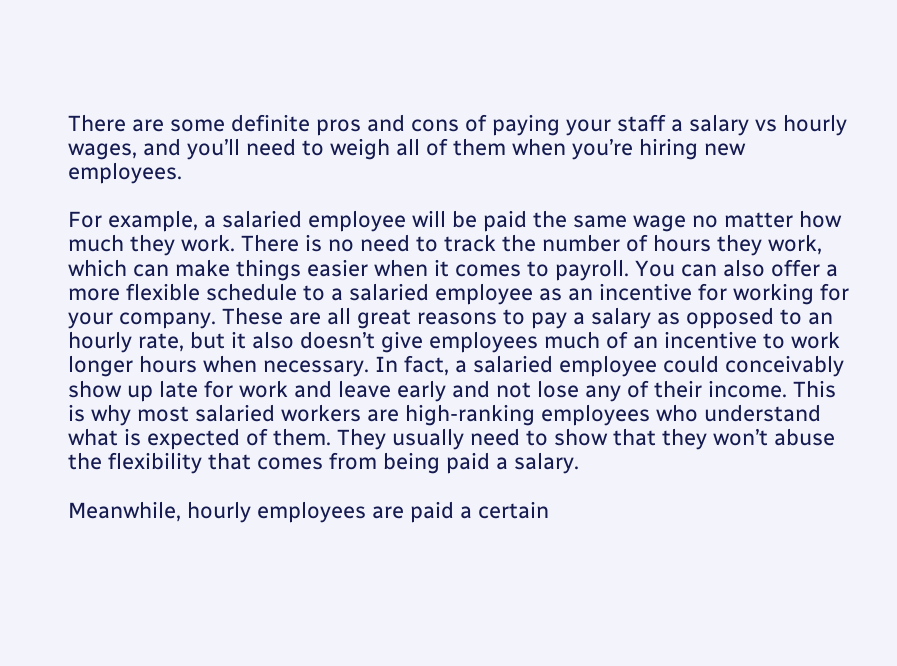There are some definite pros and cons of paying your staff a salary vs hourly wages, and you’ll need to weigh all of them when you’re hiring new employees.

For example, a salaried employee will be paid the same wage no matter how much they work. There is no need to track the number of hours they work, which can make things easier when it comes to payroll. You can also offer a more flexible schedule to a salaried employee as an incentive for working for your company. These are all great reasons to pay a salary as opposed to an hourly rate, but it also doesn’t give employees much of an incentive to work longer hours when necessary. In fact, a salaried employee could conceivably show up late for work and leave early and not lose any of their income. This is why most salaried workers are high-ranking employees who understand what is expected of them. They usually need to show that they won’t abuse the flexibility that comes from being paid a salary.

Meanwhile, hourly employees are paid a certain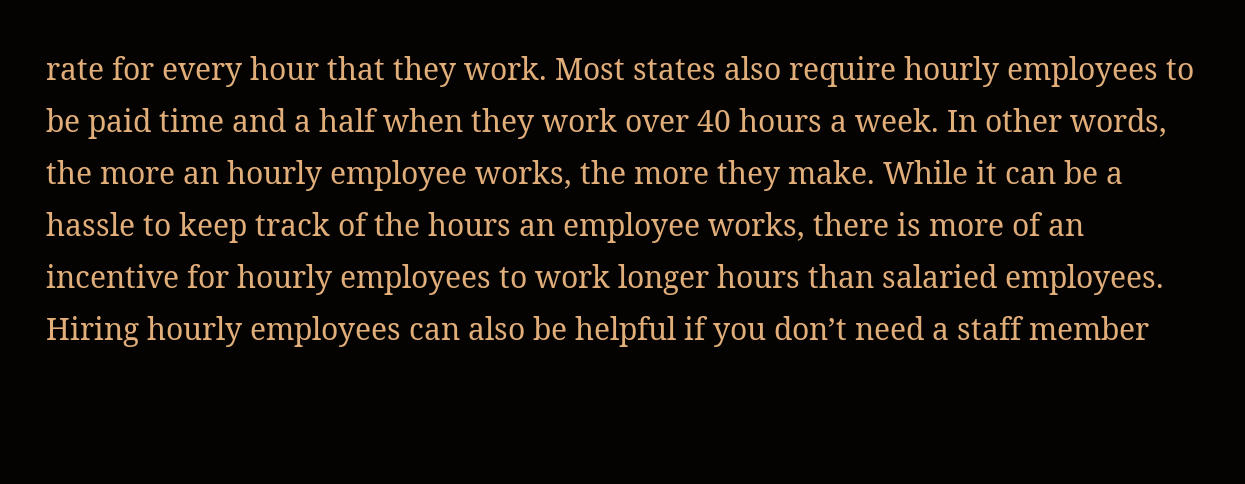rate for every hour that they work. Most states also require hourly employees to be paid time and a half when they work over 40 hours a week. In other words, the more an hourly employee works, the more they make. While it can be a hassle to keep track of the hours an employee works, there is more of an incentive for hourly employees to work longer hours than salaried employees. Hiring hourly employees can also be helpful if you don’t need a staff member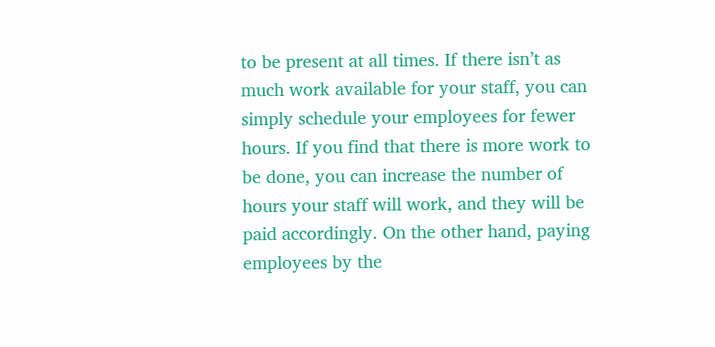to be present at all times. If there isn’t as much work available for your staff, you can simply schedule your employees for fewer hours. If you find that there is more work to be done, you can increase the number of hours your staff will work, and they will be paid accordingly. On the other hand, paying employees by the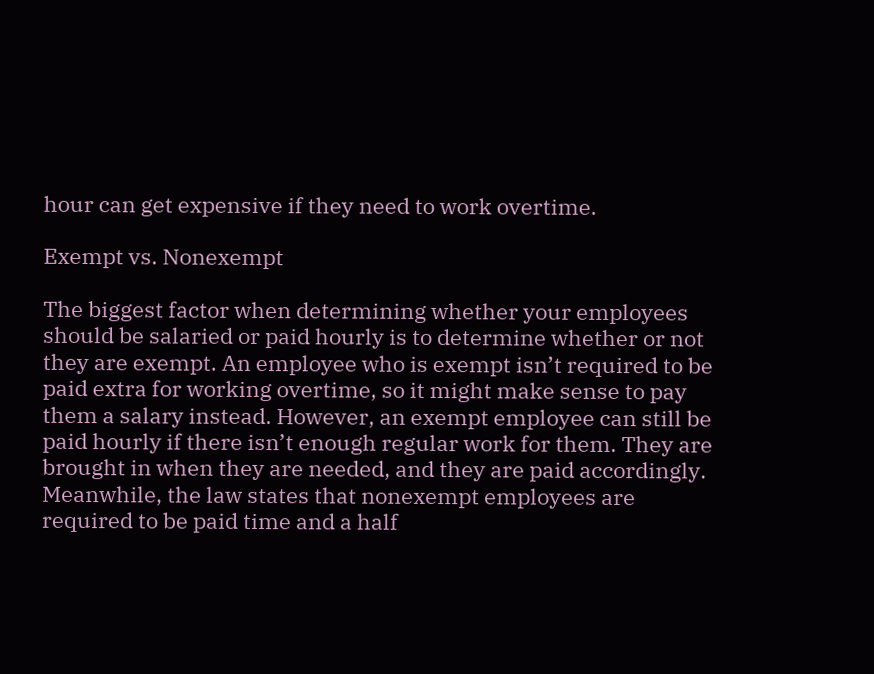hour can get expensive if they need to work overtime.

Exempt vs. Nonexempt

The biggest factor when determining whether your employees should be salaried or paid hourly is to determine whether or not they are exempt. An employee who is exempt isn’t required to be paid extra for working overtime, so it might make sense to pay them a salary instead. However, an exempt employee can still be paid hourly if there isn’t enough regular work for them. They are brought in when they are needed, and they are paid accordingly. Meanwhile, the law states that nonexempt employees are required to be paid time and a half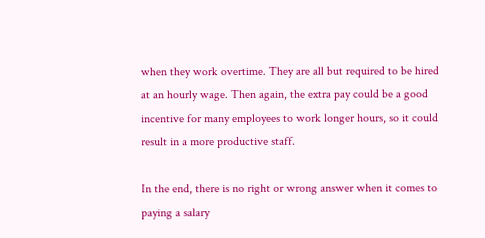when they work overtime. They are all but required to be hired at an hourly wage. Then again, the extra pay could be a good incentive for many employees to work longer hours, so it could result in a more productive staff.

In the end, there is no right or wrong answer when it comes to paying a salary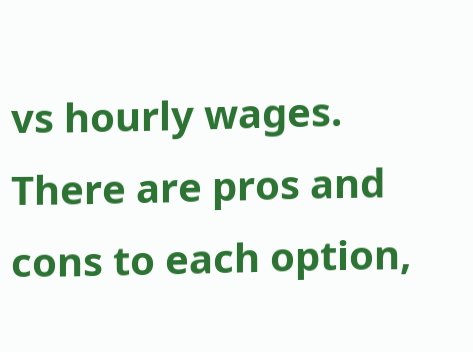vs hourly wages. There are pros and cons to each option,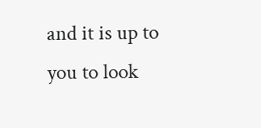and it is up to you to look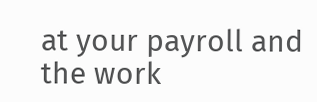at your payroll and the work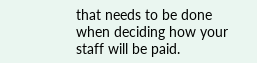that needs to be done when deciding how your staff will be paid.